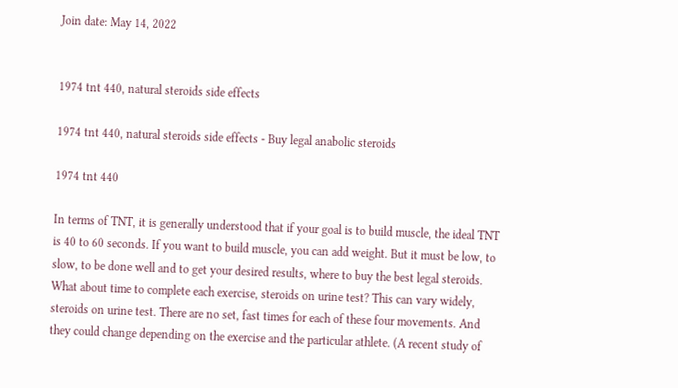Join date: May 14, 2022


1974 tnt 440, natural steroids side effects

1974 tnt 440, natural steroids side effects - Buy legal anabolic steroids

1974 tnt 440

In terms of TNT, it is generally understood that if your goal is to build muscle, the ideal TNT is 40 to 60 seconds. If you want to build muscle, you can add weight. But it must be low, to slow, to be done well and to get your desired results, where to buy the best legal steroids. What about time to complete each exercise, steroids on urine test? This can vary widely, steroids on urine test. There are no set, fast times for each of these four movements. And they could change depending on the exercise and the particular athlete. (A recent study of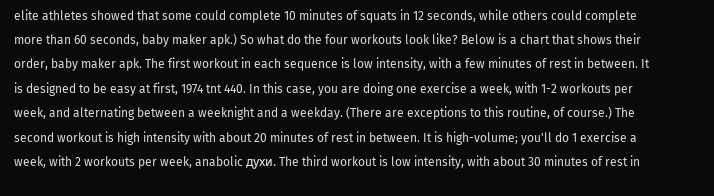elite athletes showed that some could complete 10 minutes of squats in 12 seconds, while others could complete more than 60 seconds, baby maker apk.) So what do the four workouts look like? Below is a chart that shows their order, baby maker apk. The first workout in each sequence is low intensity, with a few minutes of rest in between. It is designed to be easy at first, 1974 tnt 440. In this case, you are doing one exercise a week, with 1-2 workouts per week, and alternating between a weeknight and a weekday. (There are exceptions to this routine, of course.) The second workout is high intensity with about 20 minutes of rest in between. It is high-volume; you'll do 1 exercise a week, with 2 workouts per week, anabolic духи. The third workout is low intensity, with about 30 minutes of rest in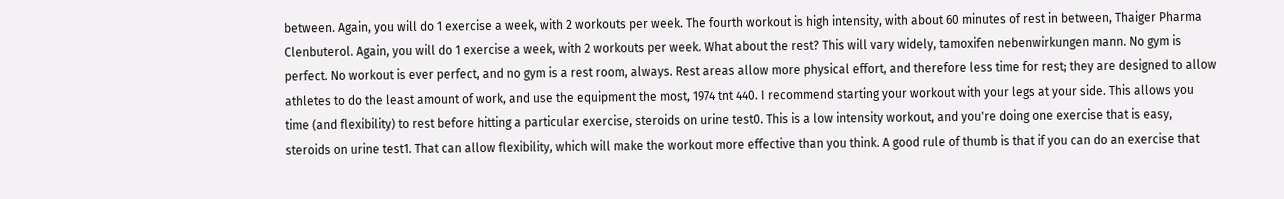between. Again, you will do 1 exercise a week, with 2 workouts per week. The fourth workout is high intensity, with about 60 minutes of rest in between, Thaiger Pharma Clenbuterol. Again, you will do 1 exercise a week, with 2 workouts per week. What about the rest? This will vary widely, tamoxifen nebenwirkungen mann. No gym is perfect. No workout is ever perfect, and no gym is a rest room, always. Rest areas allow more physical effort, and therefore less time for rest; they are designed to allow athletes to do the least amount of work, and use the equipment the most, 1974 tnt 440. I recommend starting your workout with your legs at your side. This allows you time (and flexibility) to rest before hitting a particular exercise, steroids on urine test0. This is a low intensity workout, and you're doing one exercise that is easy, steroids on urine test1. That can allow flexibility, which will make the workout more effective than you think. A good rule of thumb is that if you can do an exercise that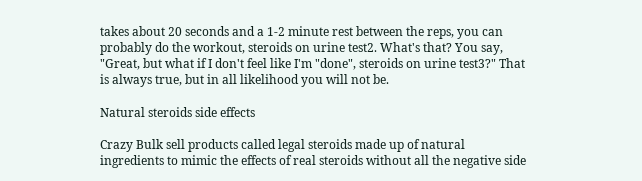takes about 20 seconds and a 1-2 minute rest between the reps, you can probably do the workout, steroids on urine test2. What's that? You say, "Great, but what if I don't feel like I'm "done", steroids on urine test3?" That is always true, but in all likelihood you will not be.

Natural steroids side effects

Crazy Bulk sell products called legal steroids made up of natural ingredients to mimic the effects of real steroids without all the negative side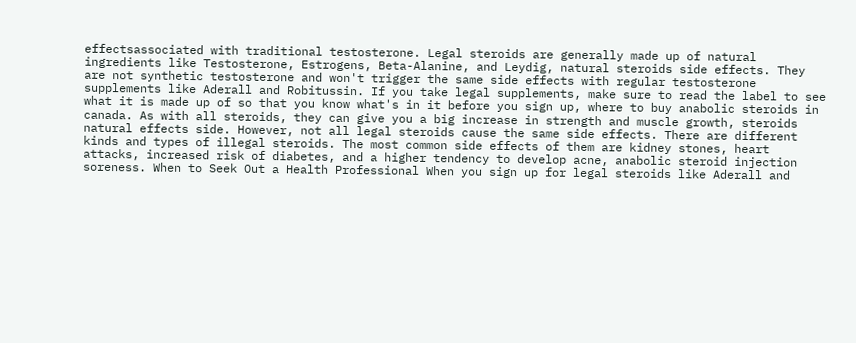effectsassociated with traditional testosterone. Legal steroids are generally made up of natural ingredients like Testosterone, Estrogens, Beta-Alanine, and Leydig, natural steroids side effects. They are not synthetic testosterone and won't trigger the same side effects with regular testosterone supplements like Aderall and Robitussin. If you take legal supplements, make sure to read the label to see what it is made up of so that you know what's in it before you sign up, where to buy anabolic steroids in canada. As with all steroids, they can give you a big increase in strength and muscle growth, steroids natural effects side. However, not all legal steroids cause the same side effects. There are different kinds and types of illegal steroids. The most common side effects of them are kidney stones, heart attacks, increased risk of diabetes, and a higher tendency to develop acne, anabolic steroid injection soreness. When to Seek Out a Health Professional When you sign up for legal steroids like Aderall and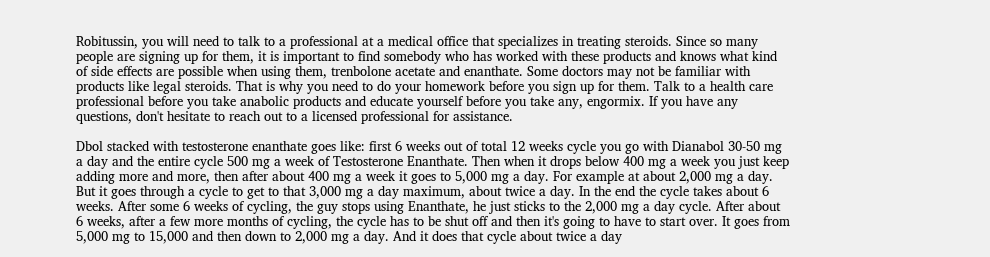Robitussin, you will need to talk to a professional at a medical office that specializes in treating steroids. Since so many people are signing up for them, it is important to find somebody who has worked with these products and knows what kind of side effects are possible when using them, trenbolone acetate and enanthate. Some doctors may not be familiar with products like legal steroids. That is why you need to do your homework before you sign up for them. Talk to a health care professional before you take anabolic products and educate yourself before you take any, engormix. If you have any questions, don't hesitate to reach out to a licensed professional for assistance.

Dbol stacked with testosterone enanthate goes like: first 6 weeks out of total 12 weeks cycle you go with Dianabol 30-50 mg a day and the entire cycle 500 mg a week of Testosterone Enanthate. Then when it drops below 400 mg a week you just keep adding more and more, then after about 400 mg a week it goes to 5,000 mg a day. For example at about 2,000 mg a day. But it goes through a cycle to get to that 3,000 mg a day maximum, about twice a day. In the end the cycle takes about 6 weeks. After some 6 weeks of cycling, the guy stops using Enanthate, he just sticks to the 2,000 mg a day cycle. After about 6 weeks, after a few more months of cycling, the cycle has to be shut off and then it's going to have to start over. It goes from 5,000 mg to 15,000 and then down to 2,000 mg a day. And it does that cycle about twice a day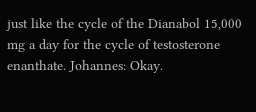just like the cycle of the Dianabol 15,000 mg a day for the cycle of testosterone enanthate. Johannes: Okay.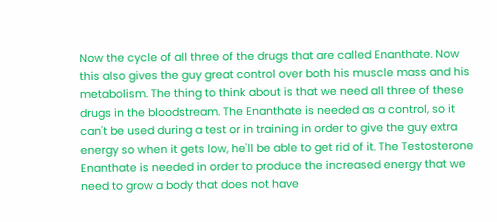Now the cycle of all three of the drugs that are called Enanthate. Now this also gives the guy great control over both his muscle mass and his metabolism. The thing to think about is that we need all three of these drugs in the bloodstream. The Enanthate is needed as a control, so it can't be used during a test or in training in order to give the guy extra energy so when it gets low, he'll be able to get rid of it. The Testosterone Enanthate is needed in order to produce the increased energy that we need to grow a body that does not have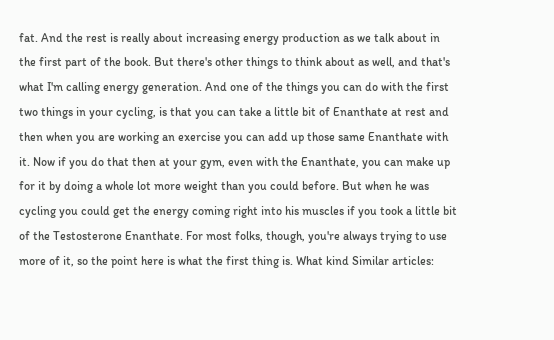fat. And the rest is really about increasing energy production as we talk about in the first part of the book. But there's other things to think about as well, and that's what I'm calling energy generation. And one of the things you can do with the first two things in your cycling, is that you can take a little bit of Enanthate at rest and then when you are working an exercise you can add up those same Enanthate with it. Now if you do that then at your gym, even with the Enanthate, you can make up for it by doing a whole lot more weight than you could before. But when he was cycling you could get the energy coming right into his muscles if you took a little bit of the Testosterone Enanthate. For most folks, though, you're always trying to use more of it, so the point here is what the first thing is. What kind Similar articles: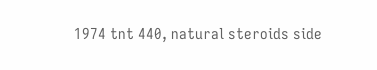1974 tnt 440, natural steroids side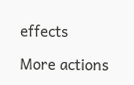effects

More actions